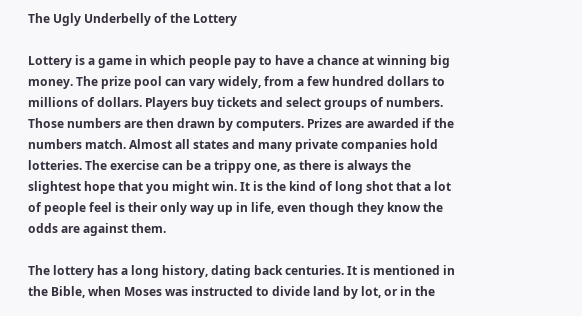The Ugly Underbelly of the Lottery

Lottery is a game in which people pay to have a chance at winning big money. The prize pool can vary widely, from a few hundred dollars to millions of dollars. Players buy tickets and select groups of numbers. Those numbers are then drawn by computers. Prizes are awarded if the numbers match. Almost all states and many private companies hold lotteries. The exercise can be a trippy one, as there is always the slightest hope that you might win. It is the kind of long shot that a lot of people feel is their only way up in life, even though they know the odds are against them.

The lottery has a long history, dating back centuries. It is mentioned in the Bible, when Moses was instructed to divide land by lot, or in the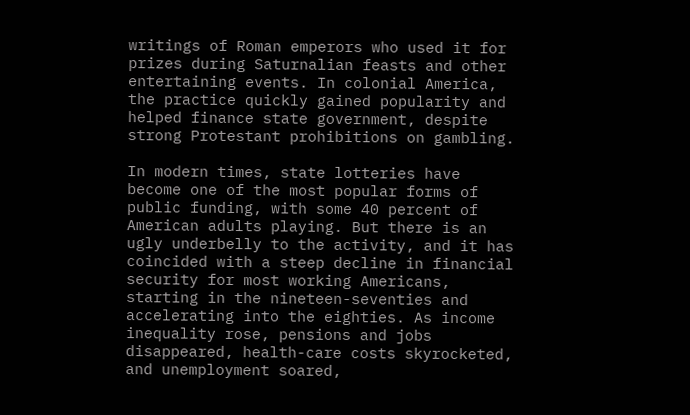writings of Roman emperors who used it for prizes during Saturnalian feasts and other entertaining events. In colonial America, the practice quickly gained popularity and helped finance state government, despite strong Protestant prohibitions on gambling.

In modern times, state lotteries have become one of the most popular forms of public funding, with some 40 percent of American adults playing. But there is an ugly underbelly to the activity, and it has coincided with a steep decline in financial security for most working Americans, starting in the nineteen-seventies and accelerating into the eighties. As income inequality rose, pensions and jobs disappeared, health-care costs skyrocketed, and unemployment soared,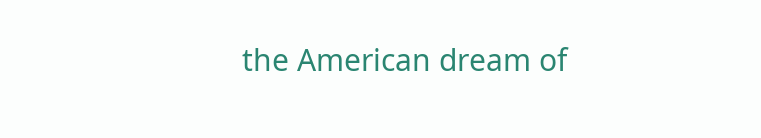the American dream of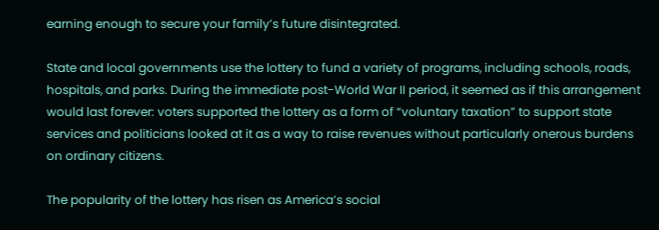earning enough to secure your family’s future disintegrated.

State and local governments use the lottery to fund a variety of programs, including schools, roads, hospitals, and parks. During the immediate post-World War II period, it seemed as if this arrangement would last forever: voters supported the lottery as a form of “voluntary taxation” to support state services and politicians looked at it as a way to raise revenues without particularly onerous burdens on ordinary citizens.

The popularity of the lottery has risen as America’s social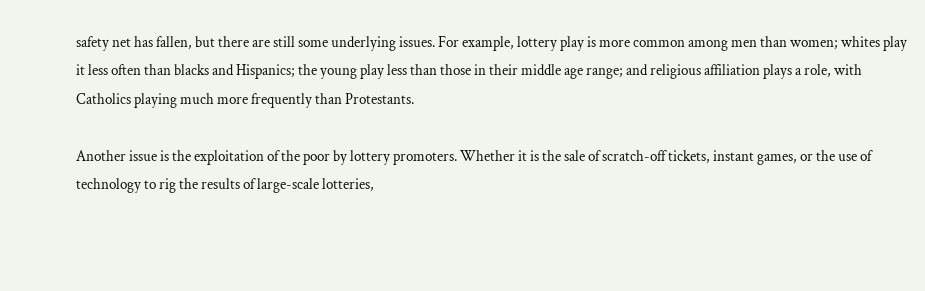safety net has fallen, but there are still some underlying issues. For example, lottery play is more common among men than women; whites play it less often than blacks and Hispanics; the young play less than those in their middle age range; and religious affiliation plays a role, with Catholics playing much more frequently than Protestants.

Another issue is the exploitation of the poor by lottery promoters. Whether it is the sale of scratch-off tickets, instant games, or the use of technology to rig the results of large-scale lotteries,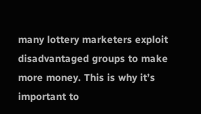many lottery marketers exploit disadvantaged groups to make more money. This is why it’s important to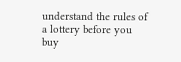understand the rules of a lottery before you buy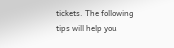tickets. The following tips will help you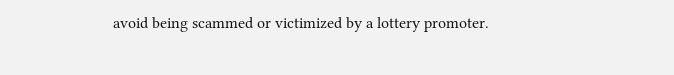avoid being scammed or victimized by a lottery promoter.